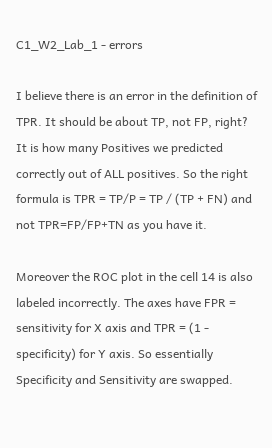C1_W2_Lab_1 - errors

I believe there is an error in the definition of TPR. It should be about TP, not FP, right?
It is how many Positives we predicted correctly out of ALL positives. So the right formula is TPR = TP/P = TP / (TP + FN) and not TPR=FP/FP+TN as you have it.

Moreover the ROC plot in the cell 14 is also labeled incorrectly. The axes have FPR = sensitivity for X axis and TPR = (1 - specificity) for Y axis. So essentially Specificity and Sensitivity are swapped.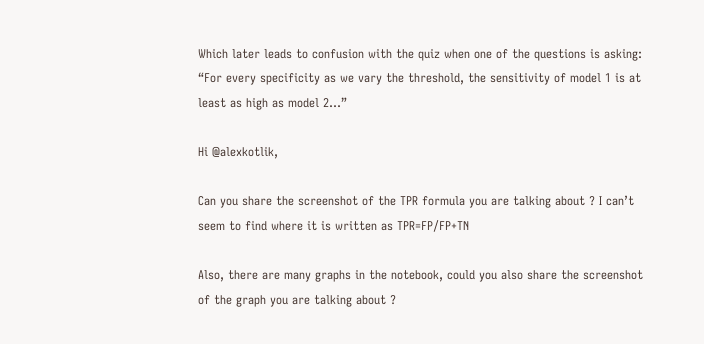Which later leads to confusion with the quiz when one of the questions is asking:
“For every specificity as we vary the threshold, the sensitivity of model 1 is at least as high as model 2…”

Hi @alexkotlik,

Can you share the screenshot of the TPR formula you are talking about ? I can’t seem to find where it is written as TPR=FP/FP+TN

Also, there are many graphs in the notebook, could you also share the screenshot of the graph you are talking about ?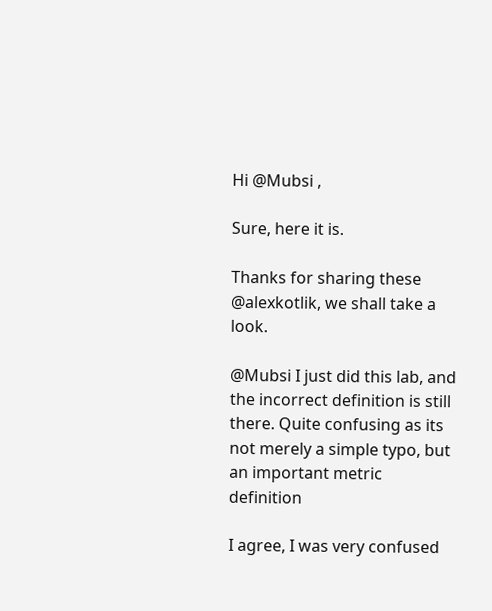Hi @Mubsi ,

Sure, here it is.

Thanks for sharing these @alexkotlik, we shall take a look.

@Mubsi I just did this lab, and the incorrect definition is still there. Quite confusing as its not merely a simple typo, but an important metric definition

I agree, I was very confused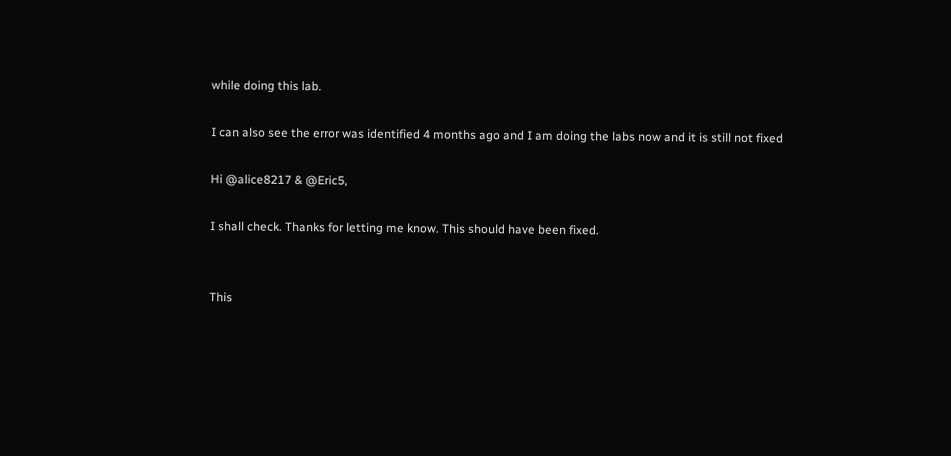while doing this lab.

I can also see the error was identified 4 months ago and I am doing the labs now and it is still not fixed

Hi @alice8217 & @Eric5,

I shall check. Thanks for letting me know. This should have been fixed.


This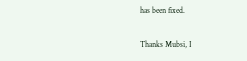has been fixed.

Thanks Mubsi, I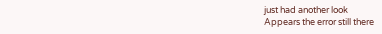just had another look
Appears the error still there